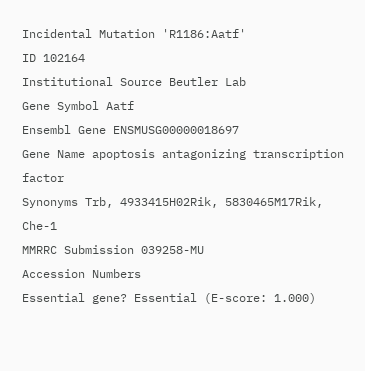Incidental Mutation 'R1186:Aatf'
ID 102164
Institutional Source Beutler Lab
Gene Symbol Aatf
Ensembl Gene ENSMUSG00000018697
Gene Name apoptosis antagonizing transcription factor
Synonyms Trb, 4933415H02Rik, 5830465M17Rik, Che-1
MMRRC Submission 039258-MU
Accession Numbers
Essential gene? Essential (E-score: 1.000)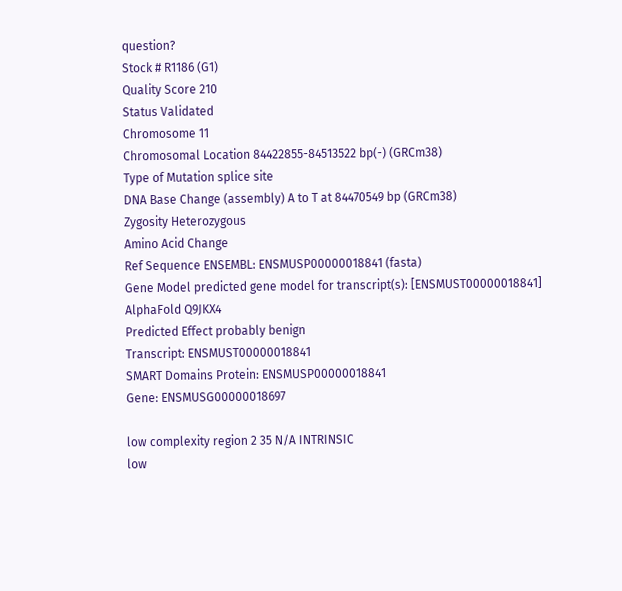question?
Stock # R1186 (G1)
Quality Score 210
Status Validated
Chromosome 11
Chromosomal Location 84422855-84513522 bp(-) (GRCm38)
Type of Mutation splice site
DNA Base Change (assembly) A to T at 84470549 bp (GRCm38)
Zygosity Heterozygous
Amino Acid Change
Ref Sequence ENSEMBL: ENSMUSP00000018841 (fasta)
Gene Model predicted gene model for transcript(s): [ENSMUST00000018841]
AlphaFold Q9JKX4
Predicted Effect probably benign
Transcript: ENSMUST00000018841
SMART Domains Protein: ENSMUSP00000018841
Gene: ENSMUSG00000018697

low complexity region 2 35 N/A INTRINSIC
low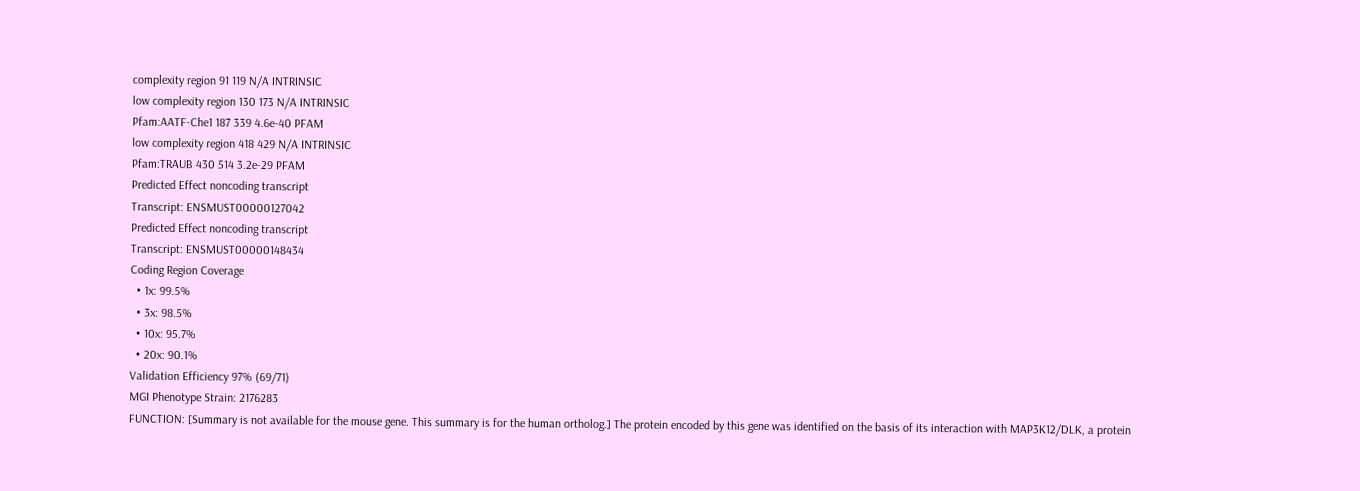complexity region 91 119 N/A INTRINSIC
low complexity region 130 173 N/A INTRINSIC
Pfam:AATF-Che1 187 339 4.6e-40 PFAM
low complexity region 418 429 N/A INTRINSIC
Pfam:TRAUB 430 514 3.2e-29 PFAM
Predicted Effect noncoding transcript
Transcript: ENSMUST00000127042
Predicted Effect noncoding transcript
Transcript: ENSMUST00000148434
Coding Region Coverage
  • 1x: 99.5%
  • 3x: 98.5%
  • 10x: 95.7%
  • 20x: 90.1%
Validation Efficiency 97% (69/71)
MGI Phenotype Strain: 2176283
FUNCTION: [Summary is not available for the mouse gene. This summary is for the human ortholog.] The protein encoded by this gene was identified on the basis of its interaction with MAP3K12/DLK, a protein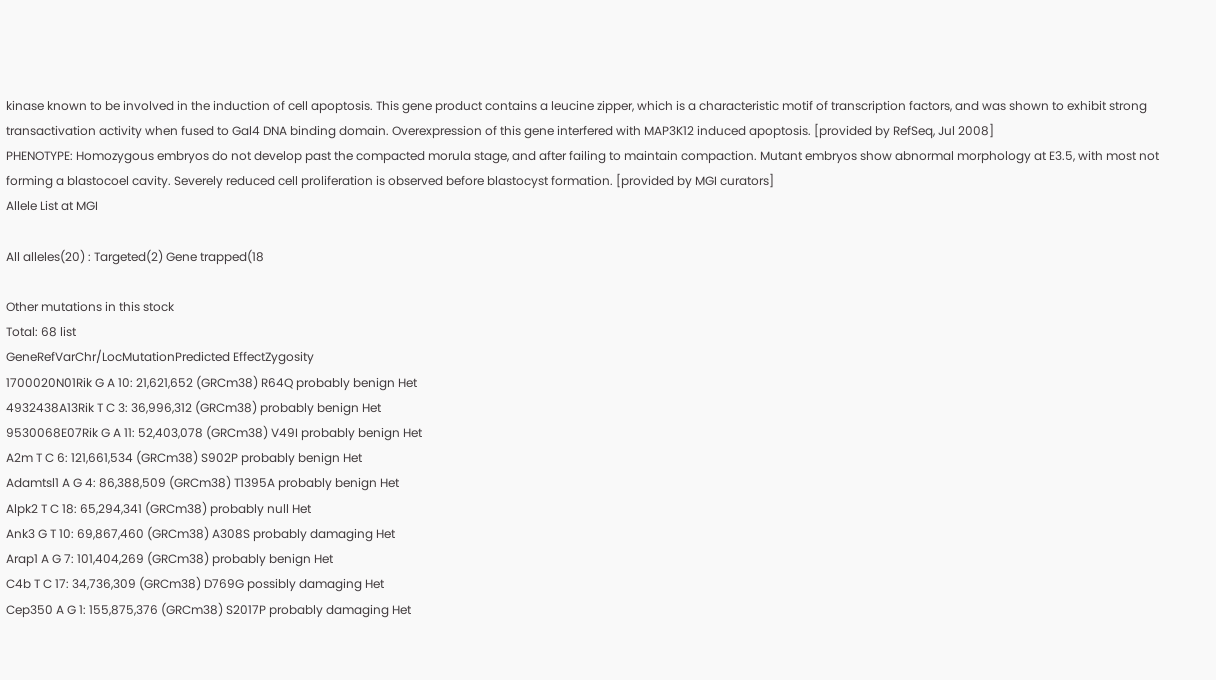kinase known to be involved in the induction of cell apoptosis. This gene product contains a leucine zipper, which is a characteristic motif of transcription factors, and was shown to exhibit strong transactivation activity when fused to Gal4 DNA binding domain. Overexpression of this gene interfered with MAP3K12 induced apoptosis. [provided by RefSeq, Jul 2008]
PHENOTYPE: Homozygous embryos do not develop past the compacted morula stage, and after failing to maintain compaction. Mutant embryos show abnormal morphology at E3.5, with most not forming a blastocoel cavity. Severely reduced cell proliferation is observed before blastocyst formation. [provided by MGI curators]
Allele List at MGI

All alleles(20) : Targeted(2) Gene trapped(18

Other mutations in this stock
Total: 68 list
GeneRefVarChr/LocMutationPredicted EffectZygosity
1700020N01Rik G A 10: 21,621,652 (GRCm38) R64Q probably benign Het
4932438A13Rik T C 3: 36,996,312 (GRCm38) probably benign Het
9530068E07Rik G A 11: 52,403,078 (GRCm38) V49I probably benign Het
A2m T C 6: 121,661,534 (GRCm38) S902P probably benign Het
Adamtsl1 A G 4: 86,388,509 (GRCm38) T1395A probably benign Het
Alpk2 T C 18: 65,294,341 (GRCm38) probably null Het
Ank3 G T 10: 69,867,460 (GRCm38) A308S probably damaging Het
Arap1 A G 7: 101,404,269 (GRCm38) probably benign Het
C4b T C 17: 34,736,309 (GRCm38) D769G possibly damaging Het
Cep350 A G 1: 155,875,376 (GRCm38) S2017P probably damaging Het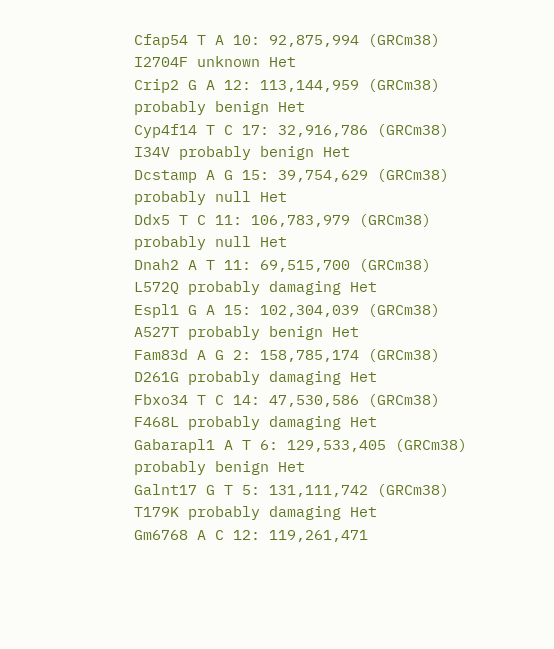Cfap54 T A 10: 92,875,994 (GRCm38) I2704F unknown Het
Crip2 G A 12: 113,144,959 (GRCm38) probably benign Het
Cyp4f14 T C 17: 32,916,786 (GRCm38) I34V probably benign Het
Dcstamp A G 15: 39,754,629 (GRCm38) probably null Het
Ddx5 T C 11: 106,783,979 (GRCm38) probably null Het
Dnah2 A T 11: 69,515,700 (GRCm38) L572Q probably damaging Het
Espl1 G A 15: 102,304,039 (GRCm38) A527T probably benign Het
Fam83d A G 2: 158,785,174 (GRCm38) D261G probably damaging Het
Fbxo34 T C 14: 47,530,586 (GRCm38) F468L probably damaging Het
Gabarapl1 A T 6: 129,533,405 (GRCm38) probably benign Het
Galnt17 G T 5: 131,111,742 (GRCm38) T179K probably damaging Het
Gm6768 A C 12: 119,261,471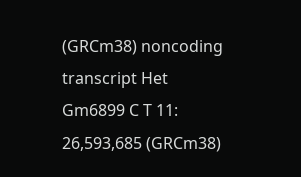(GRCm38) noncoding transcript Het
Gm6899 C T 11: 26,593,685 (GRCm38)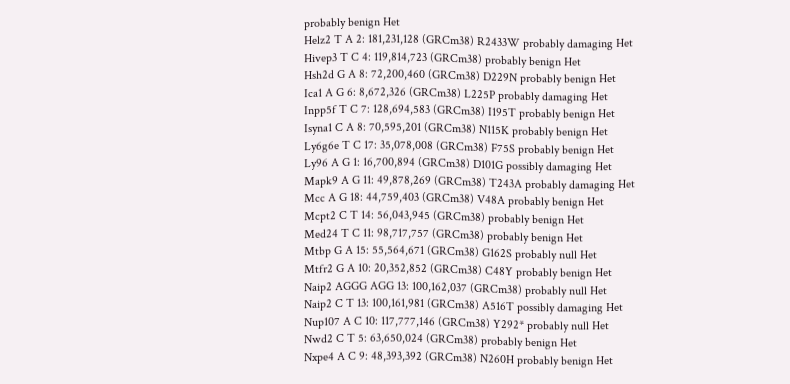probably benign Het
Helz2 T A 2: 181,231,128 (GRCm38) R2433W probably damaging Het
Hivep3 T C 4: 119,814,723 (GRCm38) probably benign Het
Hsh2d G A 8: 72,200,460 (GRCm38) D229N probably benign Het
Ica1 A G 6: 8,672,326 (GRCm38) L225P probably damaging Het
Inpp5f T C 7: 128,694,583 (GRCm38) I195T probably benign Het
Isyna1 C A 8: 70,595,201 (GRCm38) N115K probably benign Het
Ly6g6e T C 17: 35,078,008 (GRCm38) F75S probably benign Het
Ly96 A G 1: 16,700,894 (GRCm38) D101G possibly damaging Het
Mapk9 A G 11: 49,878,269 (GRCm38) T243A probably damaging Het
Mcc A G 18: 44,759,403 (GRCm38) V48A probably benign Het
Mcpt2 C T 14: 56,043,945 (GRCm38) probably benign Het
Med24 T C 11: 98,717,757 (GRCm38) probably benign Het
Mtbp G A 15: 55,564,671 (GRCm38) G162S probably null Het
Mtfr2 G A 10: 20,352,852 (GRCm38) C48Y probably benign Het
Naip2 AGGG AGG 13: 100,162,037 (GRCm38) probably null Het
Naip2 C T 13: 100,161,981 (GRCm38) A516T possibly damaging Het
Nup107 A C 10: 117,777,146 (GRCm38) Y292* probably null Het
Nwd2 C T 5: 63,650,024 (GRCm38) probably benign Het
Nxpe4 A C 9: 48,393,392 (GRCm38) N260H probably benign Het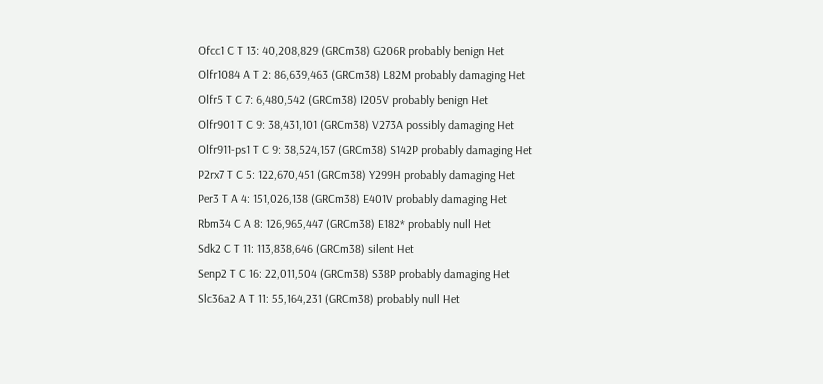Ofcc1 C T 13: 40,208,829 (GRCm38) G206R probably benign Het
Olfr1084 A T 2: 86,639,463 (GRCm38) L82M probably damaging Het
Olfr5 T C 7: 6,480,542 (GRCm38) I205V probably benign Het
Olfr901 T C 9: 38,431,101 (GRCm38) V273A possibly damaging Het
Olfr911-ps1 T C 9: 38,524,157 (GRCm38) S142P probably damaging Het
P2rx7 T C 5: 122,670,451 (GRCm38) Y299H probably damaging Het
Per3 T A 4: 151,026,138 (GRCm38) E401V probably damaging Het
Rbm34 C A 8: 126,965,447 (GRCm38) E182* probably null Het
Sdk2 C T 11: 113,838,646 (GRCm38) silent Het
Senp2 T C 16: 22,011,504 (GRCm38) S38P probably damaging Het
Slc36a2 A T 11: 55,164,231 (GRCm38) probably null Het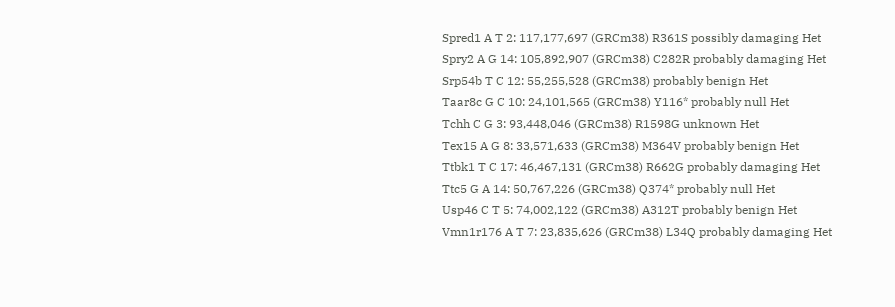Spred1 A T 2: 117,177,697 (GRCm38) R361S possibly damaging Het
Spry2 A G 14: 105,892,907 (GRCm38) C282R probably damaging Het
Srp54b T C 12: 55,255,528 (GRCm38) probably benign Het
Taar8c G C 10: 24,101,565 (GRCm38) Y116* probably null Het
Tchh C G 3: 93,448,046 (GRCm38) R1598G unknown Het
Tex15 A G 8: 33,571,633 (GRCm38) M364V probably benign Het
Ttbk1 T C 17: 46,467,131 (GRCm38) R662G probably damaging Het
Ttc5 G A 14: 50,767,226 (GRCm38) Q374* probably null Het
Usp46 C T 5: 74,002,122 (GRCm38) A312T probably benign Het
Vmn1r176 A T 7: 23,835,626 (GRCm38) L34Q probably damaging Het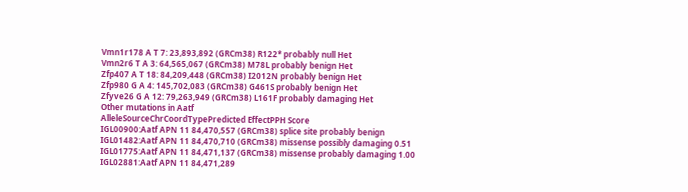Vmn1r178 A T 7: 23,893,892 (GRCm38) R122* probably null Het
Vmn2r6 T A 3: 64,565,067 (GRCm38) M78L probably benign Het
Zfp407 A T 18: 84,209,448 (GRCm38) I2012N probably benign Het
Zfp980 G A 4: 145,702,083 (GRCm38) G461S probably benign Het
Zfyve26 G A 12: 79,263,949 (GRCm38) L161F probably damaging Het
Other mutations in Aatf
AlleleSourceChrCoordTypePredicted EffectPPH Score
IGL00900:Aatf APN 11 84,470,557 (GRCm38) splice site probably benign
IGL01482:Aatf APN 11 84,470,710 (GRCm38) missense possibly damaging 0.51
IGL01775:Aatf APN 11 84,471,137 (GRCm38) missense probably damaging 1.00
IGL02881:Aatf APN 11 84,471,289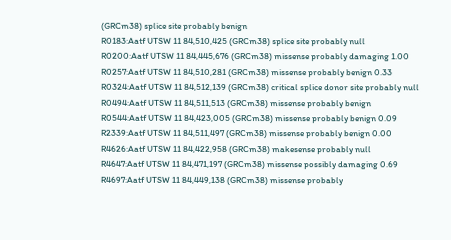(GRCm38) splice site probably benign
R0183:Aatf UTSW 11 84,510,425 (GRCm38) splice site probably null
R0200:Aatf UTSW 11 84,445,676 (GRCm38) missense probably damaging 1.00
R0257:Aatf UTSW 11 84,510,281 (GRCm38) missense probably benign 0.33
R0324:Aatf UTSW 11 84,512,139 (GRCm38) critical splice donor site probably null
R0494:Aatf UTSW 11 84,511,513 (GRCm38) missense probably benign
R0544:Aatf UTSW 11 84,423,005 (GRCm38) missense probably benign 0.09
R2339:Aatf UTSW 11 84,511,497 (GRCm38) missense probably benign 0.00
R4626:Aatf UTSW 11 84,422,958 (GRCm38) makesense probably null
R4647:Aatf UTSW 11 84,471,197 (GRCm38) missense possibly damaging 0.69
R4697:Aatf UTSW 11 84,449,138 (GRCm38) missense probably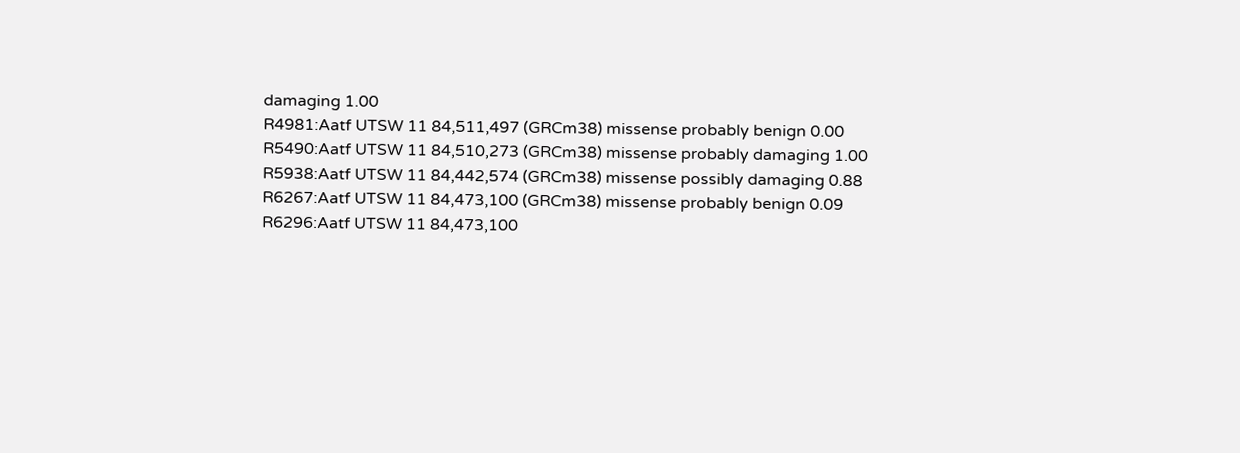damaging 1.00
R4981:Aatf UTSW 11 84,511,497 (GRCm38) missense probably benign 0.00
R5490:Aatf UTSW 11 84,510,273 (GRCm38) missense probably damaging 1.00
R5938:Aatf UTSW 11 84,442,574 (GRCm38) missense possibly damaging 0.88
R6267:Aatf UTSW 11 84,473,100 (GRCm38) missense probably benign 0.09
R6296:Aatf UTSW 11 84,473,100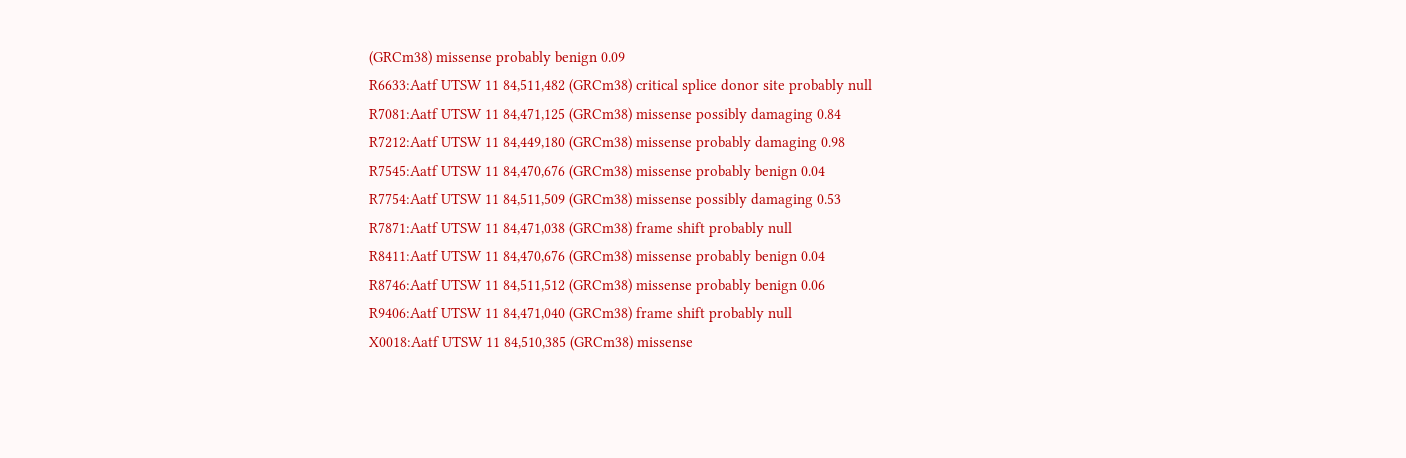(GRCm38) missense probably benign 0.09
R6633:Aatf UTSW 11 84,511,482 (GRCm38) critical splice donor site probably null
R7081:Aatf UTSW 11 84,471,125 (GRCm38) missense possibly damaging 0.84
R7212:Aatf UTSW 11 84,449,180 (GRCm38) missense probably damaging 0.98
R7545:Aatf UTSW 11 84,470,676 (GRCm38) missense probably benign 0.04
R7754:Aatf UTSW 11 84,511,509 (GRCm38) missense possibly damaging 0.53
R7871:Aatf UTSW 11 84,471,038 (GRCm38) frame shift probably null
R8411:Aatf UTSW 11 84,470,676 (GRCm38) missense probably benign 0.04
R8746:Aatf UTSW 11 84,511,512 (GRCm38) missense probably benign 0.06
R9406:Aatf UTSW 11 84,471,040 (GRCm38) frame shift probably null
X0018:Aatf UTSW 11 84,510,385 (GRCm38) missense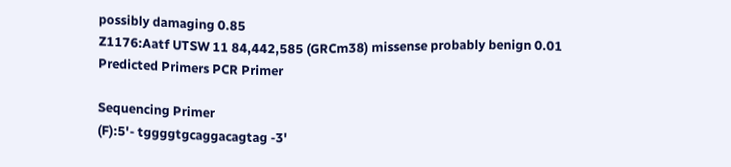possibly damaging 0.85
Z1176:Aatf UTSW 11 84,442,585 (GRCm38) missense probably benign 0.01
Predicted Primers PCR Primer

Sequencing Primer
(F):5'- tggggtgcaggacagtag -3'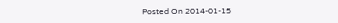Posted On 2014-01-15